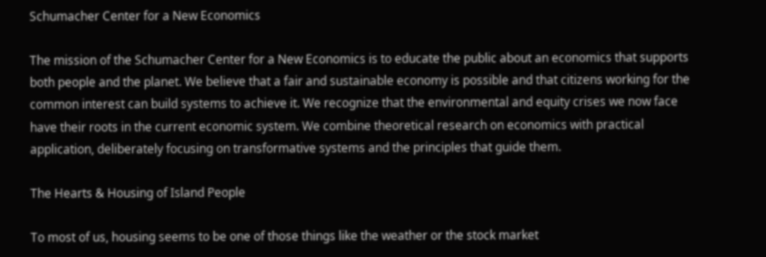Schumacher Center for a New Economics

The mission of the Schumacher Center for a New Economics is to educate the public about an economics that supports both people and the planet. We believe that a fair and sustainable economy is possible and that citizens working for the common interest can build systems to achieve it. We recognize that the environmental and equity crises we now face have their roots in the current economic system. We combine theoretical research on economics with practical application, deliberately focusing on transformative systems and the principles that guide them.

The Hearts & Housing of Island People

To most of us, housing seems to be one of those things like the weather or the stock market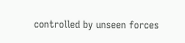controlled by unseen forces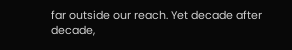far outside our reach. Yet decade after decade,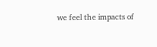we feel the impacts of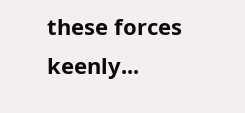these forces keenly...